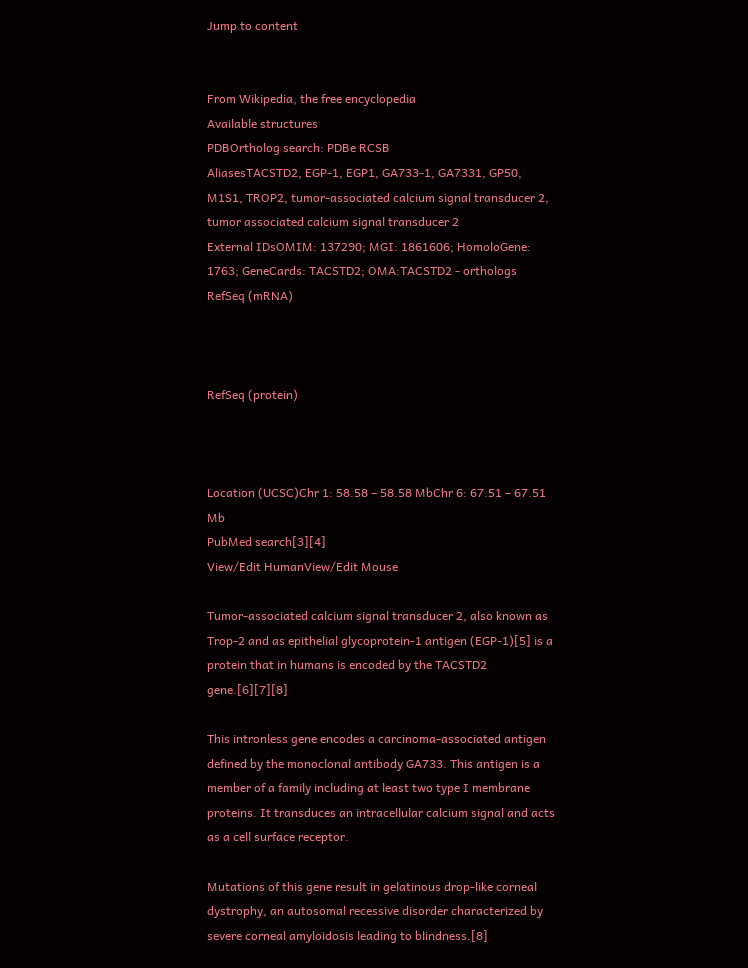Jump to content


From Wikipedia, the free encyclopedia
Available structures
PDBOrtholog search: PDBe RCSB
AliasesTACSTD2, EGP-1, EGP1, GA733-1, GA7331, GP50, M1S1, TROP2, tumor-associated calcium signal transducer 2, tumor associated calcium signal transducer 2
External IDsOMIM: 137290; MGI: 1861606; HomoloGene: 1763; GeneCards: TACSTD2; OMA:TACSTD2 - orthologs
RefSeq (mRNA)



RefSeq (protein)



Location (UCSC)Chr 1: 58.58 – 58.58 MbChr 6: 67.51 – 67.51 Mb
PubMed search[3][4]
View/Edit HumanView/Edit Mouse

Tumor-associated calcium signal transducer 2, also known as Trop-2 and as epithelial glycoprotein-1 antigen (EGP-1)[5] is a protein that in humans is encoded by the TACSTD2 gene.[6][7][8]

This intronless gene encodes a carcinoma-associated antigen defined by the monoclonal antibody GA733. This antigen is a member of a family including at least two type I membrane proteins. It transduces an intracellular calcium signal and acts as a cell surface receptor.

Mutations of this gene result in gelatinous drop-like corneal dystrophy, an autosomal recessive disorder characterized by severe corneal amyloidosis leading to blindness.[8]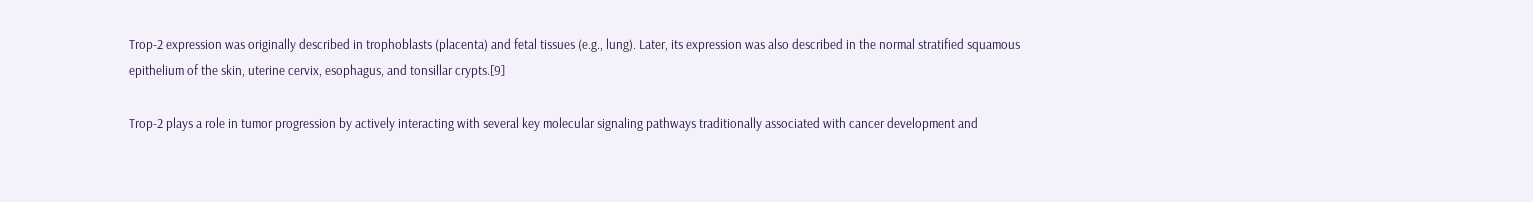Trop-2 expression was originally described in trophoblasts (placenta) and fetal tissues (e.g., lung). Later, its expression was also described in the normal stratified squamous epithelium of the skin, uterine cervix, esophagus, and tonsillar crypts.[9]

Trop-2 plays a role in tumor progression by actively interacting with several key molecular signaling pathways traditionally associated with cancer development and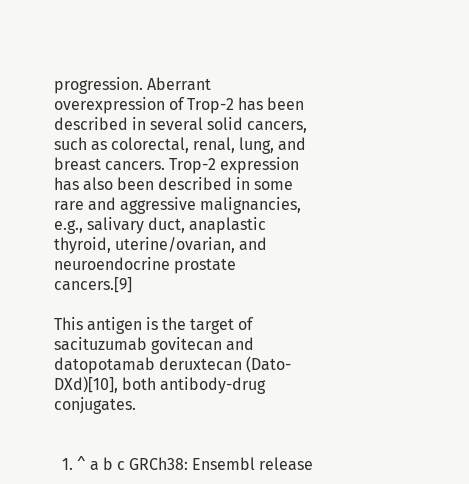progression. Aberrant overexpression of Trop-2 has been described in several solid cancers, such as colorectal, renal, lung, and breast cancers. Trop-2 expression has also been described in some rare and aggressive malignancies, e.g., salivary duct, anaplastic thyroid, uterine/ovarian, and neuroendocrine prostate cancers.[9]

This antigen is the target of sacituzumab govitecan and datopotamab deruxtecan (Dato-DXd)[10], both antibody-drug conjugates.


  1. ^ a b c GRCh38: Ensembl release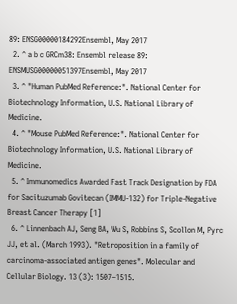89: ENSG00000184292Ensembl, May 2017
  2. ^ a b c GRCm38: Ensembl release 89: ENSMUSG00000051397Ensembl, May 2017
  3. ^ "Human PubMed Reference:". National Center for Biotechnology Information, U.S. National Library of Medicine.
  4. ^ "Mouse PubMed Reference:". National Center for Biotechnology Information, U.S. National Library of Medicine.
  5. ^ Immunomedics Awarded Fast Track Designation by FDA for Sacituzumab Govitecan (IMMU-132) for Triple-Negative Breast Cancer Therapy [1]
  6. ^ Linnenbach AJ, Seng BA, Wu S, Robbins S, Scollon M, Pyrc JJ, et al. (March 1993). "Retroposition in a family of carcinoma-associated antigen genes". Molecular and Cellular Biology. 13 (3): 1507–1515.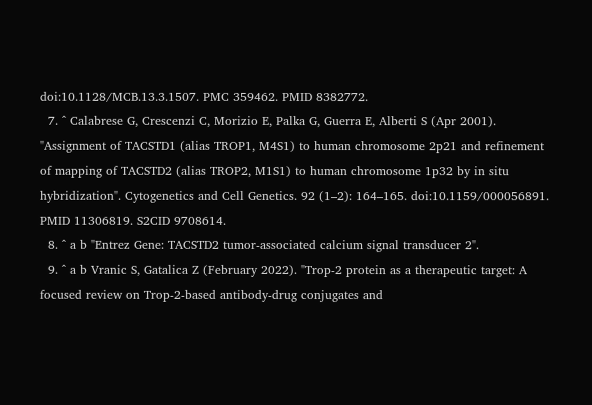doi:10.1128/MCB.13.3.1507. PMC 359462. PMID 8382772.
  7. ^ Calabrese G, Crescenzi C, Morizio E, Palka G, Guerra E, Alberti S (Apr 2001). "Assignment of TACSTD1 (alias TROP1, M4S1) to human chromosome 2p21 and refinement of mapping of TACSTD2 (alias TROP2, M1S1) to human chromosome 1p32 by in situ hybridization". Cytogenetics and Cell Genetics. 92 (1–2): 164–165. doi:10.1159/000056891. PMID 11306819. S2CID 9708614.
  8. ^ a b "Entrez Gene: TACSTD2 tumor-associated calcium signal transducer 2".
  9. ^ a b Vranic S, Gatalica Z (February 2022). "Trop-2 protein as a therapeutic target: A focused review on Trop-2-based antibody-drug conjugates and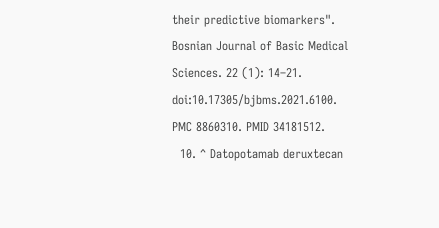their predictive biomarkers". Bosnian Journal of Basic Medical Sciences. 22 (1): 14–21. doi:10.17305/bjbms.2021.6100. PMC 8860310. PMID 34181512.
  10. ^ Datopotamab deruxtecan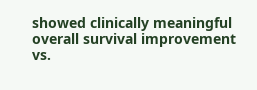showed clinically meaningful overall survival improvement vs.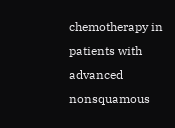chemotherapy in patients with advanced nonsquamous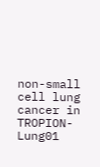non-small cell lung cancer in TROPION-Lung01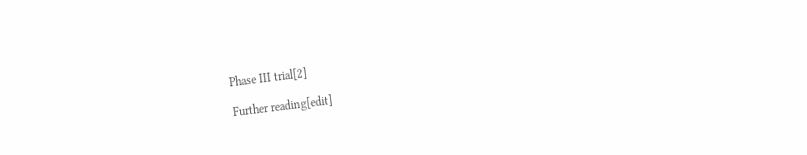Phase III trial[2]

Further reading[edit]